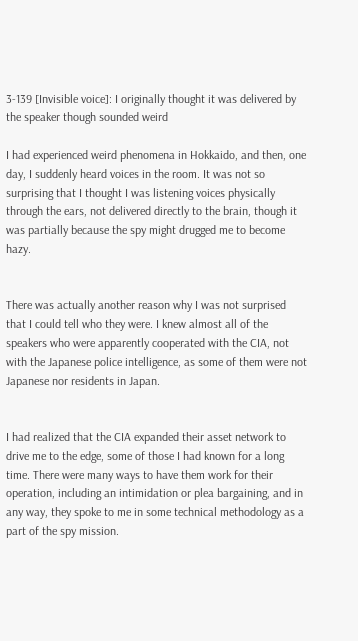3-139 [Invisible voice]: I originally thought it was delivered by the speaker though sounded weird

I had experienced weird phenomena in Hokkaido, and then, one day, I suddenly heard voices in the room. It was not so surprising that I thought I was listening voices physically through the ears, not delivered directly to the brain, though it was partially because the spy might drugged me to become hazy.


There was actually another reason why I was not surprised that I could tell who they were. I knew almost all of the speakers who were apparently cooperated with the CIA, not with the Japanese police intelligence, as some of them were not Japanese nor residents in Japan.


I had realized that the CIA expanded their asset network to drive me to the edge, some of those I had known for a long time. There were many ways to have them work for their operation, including an intimidation or plea bargaining, and in any way, they spoke to me in some technical methodology as a part of the spy mission.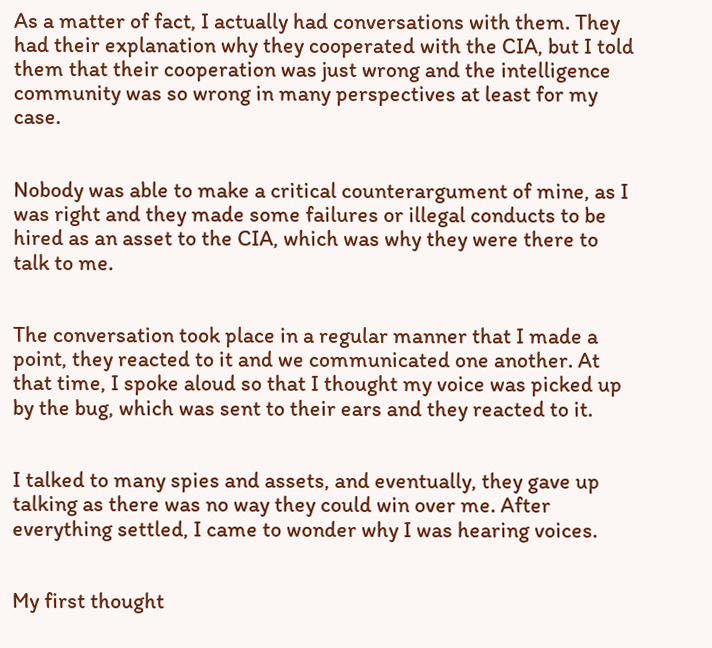As a matter of fact, I actually had conversations with them. They had their explanation why they cooperated with the CIA, but I told them that their cooperation was just wrong and the intelligence community was so wrong in many perspectives at least for my case.


Nobody was able to make a critical counterargument of mine, as I was right and they made some failures or illegal conducts to be hired as an asset to the CIA, which was why they were there to talk to me.


The conversation took place in a regular manner that I made a point, they reacted to it and we communicated one another. At that time, I spoke aloud so that I thought my voice was picked up by the bug, which was sent to their ears and they reacted to it.


I talked to many spies and assets, and eventually, they gave up talking as there was no way they could win over me. After everything settled, I came to wonder why I was hearing voices.


My first thought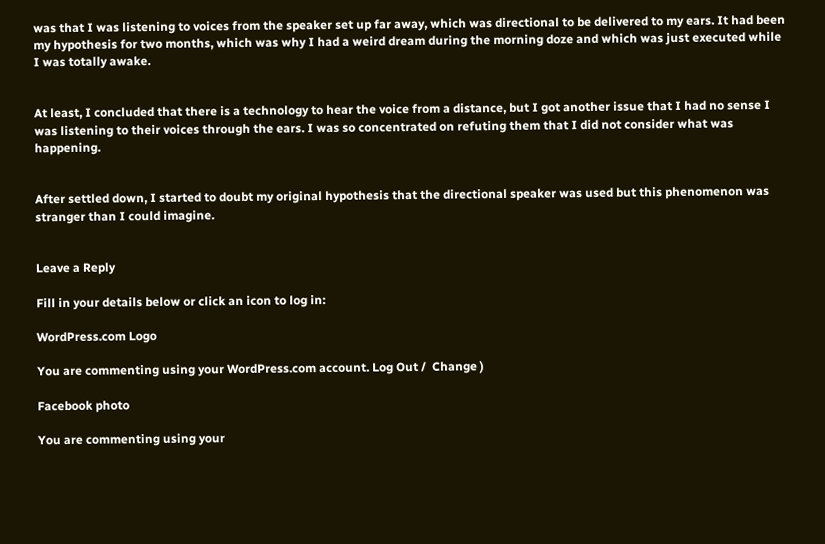was that I was listening to voices from the speaker set up far away, which was directional to be delivered to my ears. It had been my hypothesis for two months, which was why I had a weird dream during the morning doze and which was just executed while I was totally awake.


At least, I concluded that there is a technology to hear the voice from a distance, but I got another issue that I had no sense I was listening to their voices through the ears. I was so concentrated on refuting them that I did not consider what was happening.


After settled down, I started to doubt my original hypothesis that the directional speaker was used but this phenomenon was stranger than I could imagine.


Leave a Reply

Fill in your details below or click an icon to log in:

WordPress.com Logo

You are commenting using your WordPress.com account. Log Out /  Change )

Facebook photo

You are commenting using your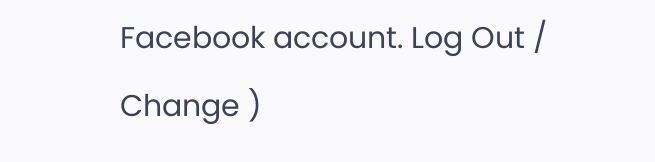Facebook account. Log Out /  Change )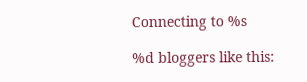Connecting to %s

%d bloggers like this: